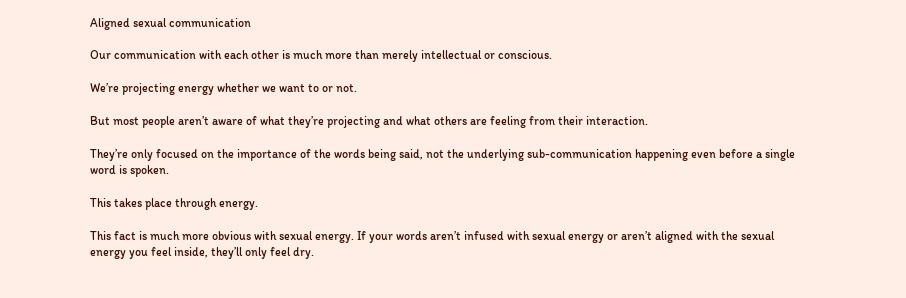Aligned sexual communication

Our communication with each other is much more than merely intellectual or conscious.

We’re projecting energy whether we want to or not.

But most people aren’t aware of what they’re projecting and what others are feeling from their interaction.

They’re only focused on the importance of the words being said, not the underlying sub-communication happening even before a single word is spoken.

This takes place through energy.

This fact is much more obvious with sexual energy. If your words aren’t infused with sexual energy or aren’t aligned with the sexual energy you feel inside, they’ll only feel dry.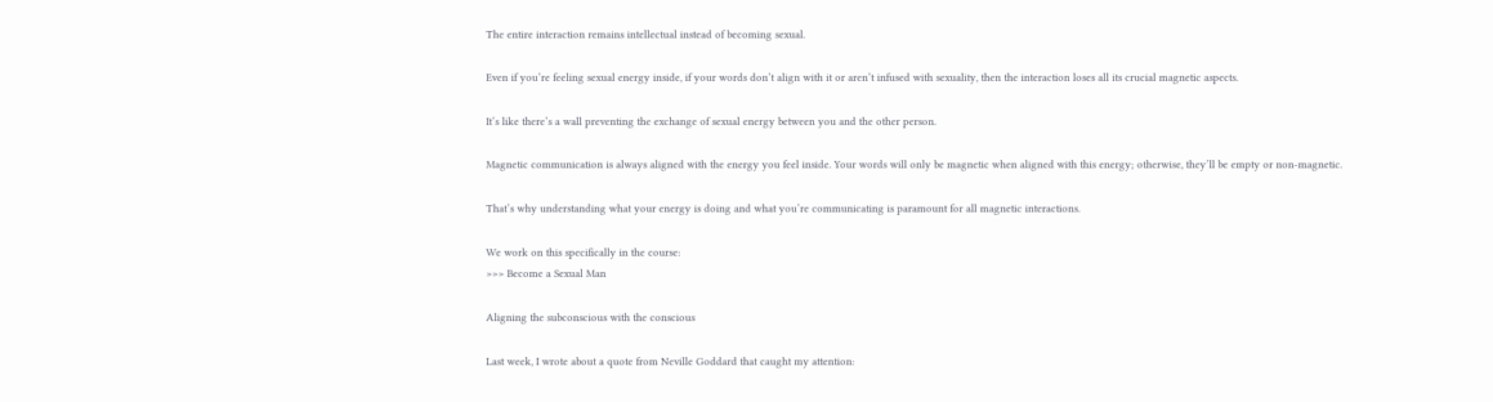The entire interaction remains intellectual instead of becoming sexual.

Even if you’re feeling sexual energy inside, if your words don’t align with it or aren’t infused with sexuality, then the interaction loses all its crucial magnetic aspects.

It’s like there’s a wall preventing the exchange of sexual energy between you and the other person.

Magnetic communication is always aligned with the energy you feel inside. Your words will only be magnetic when aligned with this energy; otherwise, they’ll be empty or non-magnetic.

That’s why understanding what your energy is doing and what you’re communicating is paramount for all magnetic interactions.

We work on this specifically in the course:
>>> Become a Sexual Man

Aligning the subconscious with the conscious

Last week, I wrote about a quote from Neville Goddard that caught my attention: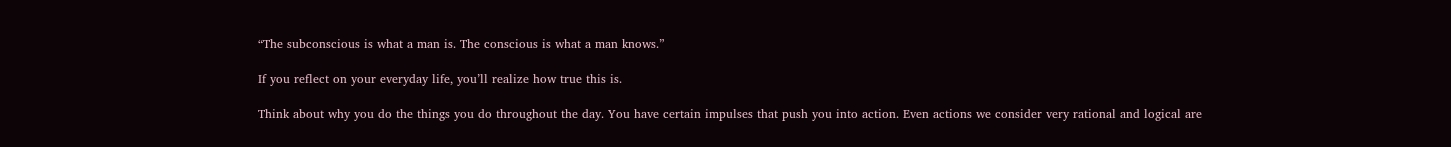“The subconscious is what a man is. The conscious is what a man knows.”

If you reflect on your everyday life, you’ll realize how true this is.

Think about why you do the things you do throughout the day. You have certain impulses that push you into action. Even actions we consider very rational and logical are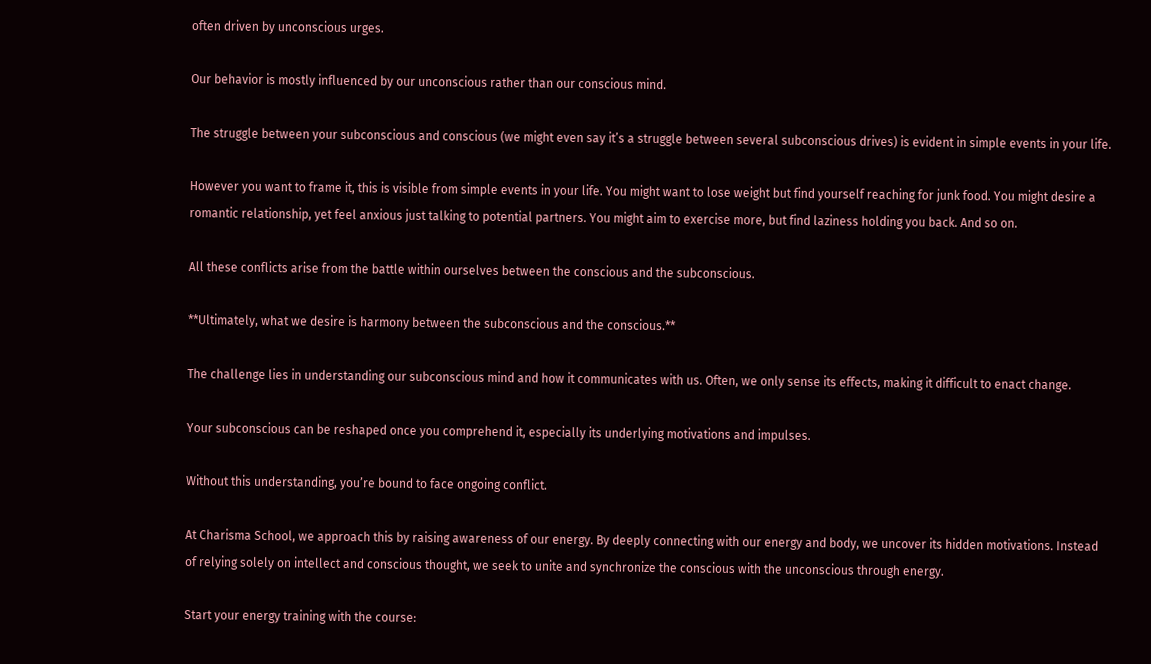often driven by unconscious urges.

Our behavior is mostly influenced by our unconscious rather than our conscious mind.

The struggle between your subconscious and conscious (we might even say it’s a struggle between several subconscious drives) is evident in simple events in your life.

However you want to frame it, this is visible from simple events in your life. You might want to lose weight but find yourself reaching for junk food. You might desire a romantic relationship, yet feel anxious just talking to potential partners. You might aim to exercise more, but find laziness holding you back. And so on.

All these conflicts arise from the battle within ourselves between the conscious and the subconscious.

**Ultimately, what we desire is harmony between the subconscious and the conscious.**

The challenge lies in understanding our subconscious mind and how it communicates with us. Often, we only sense its effects, making it difficult to enact change.

Your subconscious can be reshaped once you comprehend it, especially its underlying motivations and impulses.

Without this understanding, you’re bound to face ongoing conflict.

At Charisma School, we approach this by raising awareness of our energy. By deeply connecting with our energy and body, we uncover its hidden motivations. Instead of relying solely on intellect and conscious thought, we seek to unite and synchronize the conscious with the unconscious through energy.

Start your energy training with the course: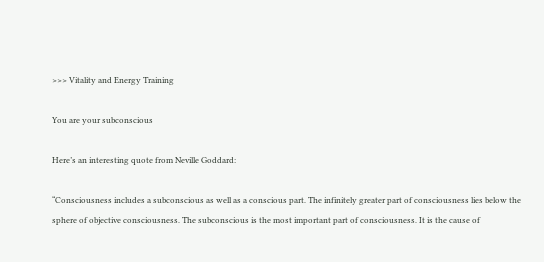>>> Vitality and Energy Training

You are your subconscious

Here’s an interesting quote from Neville Goddard:

“Consciousness includes a subconscious as well as a conscious part. The infinitely greater part of consciousness lies below the sphere of objective consciousness. The subconscious is the most important part of consciousness. It is the cause of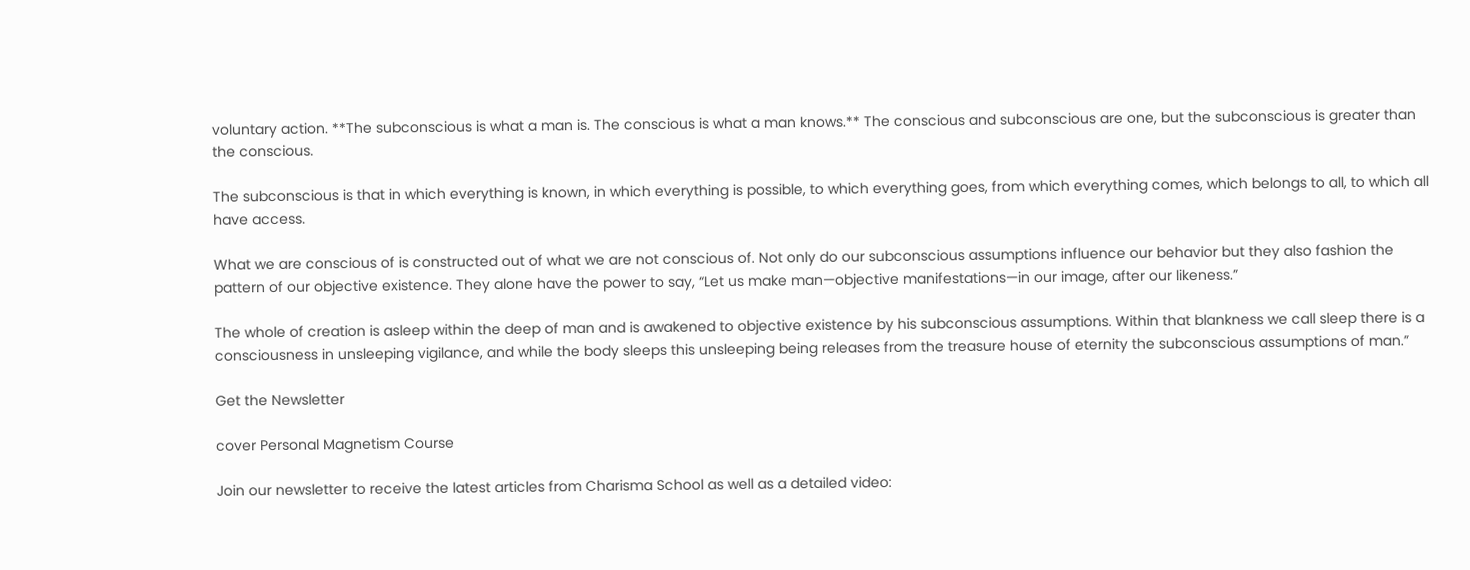voluntary action. **The subconscious is what a man is. The conscious is what a man knows.** The conscious and subconscious are one, but the subconscious is greater than the conscious.

The subconscious is that in which everything is known, in which everything is possible, to which everything goes, from which everything comes, which belongs to all, to which all have access.

What we are conscious of is constructed out of what we are not conscious of. Not only do our subconscious assumptions influence our behavior but they also fashion the pattern of our objective existence. They alone have the power to say, “Let us make man—objective manifestations—in our image, after our likeness.”

The whole of creation is asleep within the deep of man and is awakened to objective existence by his subconscious assumptions. Within that blankness we call sleep there is a consciousness in unsleeping vigilance, and while the body sleeps this unsleeping being releases from the treasure house of eternity the subconscious assumptions of man.”

Get the Newsletter

cover Personal Magnetism Course

Join our newsletter to receive the latest articles from Charisma School as well as a detailed video: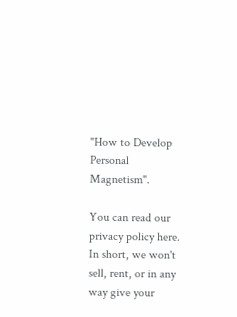"How to Develop Personal Magnetism".

You can read our privacy policy here.
In short, we won't sell, rent, or in any way give your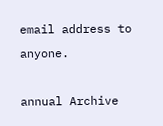email address to anyone.

annual Archive